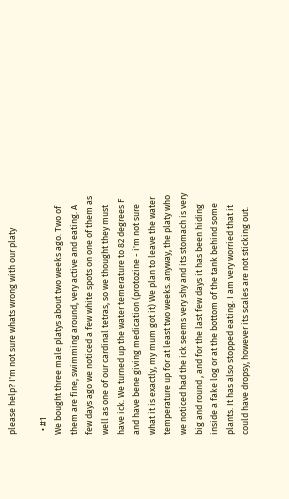please help? I'm not sure whats wrong with our platy

  • #1
We bought three male platys about two weeks ago. Two of them are fine, swimming around, very active and eating. A few days ago we noticed a few white spots on one of them as well as one of our cardinal tetras, so we thought they must have ick. We turned up the water temerature to 82 degrees F and have bene giving medication (protozine - i'm not sure what it is exactly, my mum got it) We plan to leave the water temperature up for at least two weeks. anyway, the platy who we noticed had the ick seems very shy and its stomach is very big and round , and for the last few days it has been hiding inside a fake log or at the bottom of the tank behind some plants. It has also stopped eating. I am very worried that it could have dropsy, however its scales are not sticking out.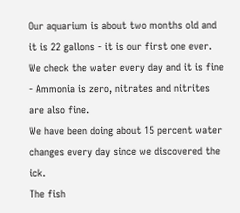Our aquarium is about two months old and it is 22 gallons - it is our first one ever.
We check the water every day and it is fine - Ammonia is zero, nitrates and nitrites are also fine.
We have been doing about 15 percent water changes every day since we discovered the ick.
The fish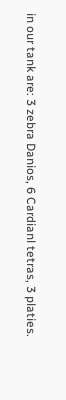in our tank are: 3 zebra Danios, 6 Cardianl tetras, 3 platies.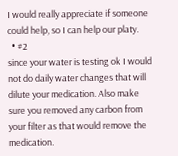I would really appreciate if someone could help, so I can help our platy.
  • #2
since your water is testing ok I would not do daily water changes that will dilute your medication. Also make sure you removed any carbon from your filter as that would remove the medication.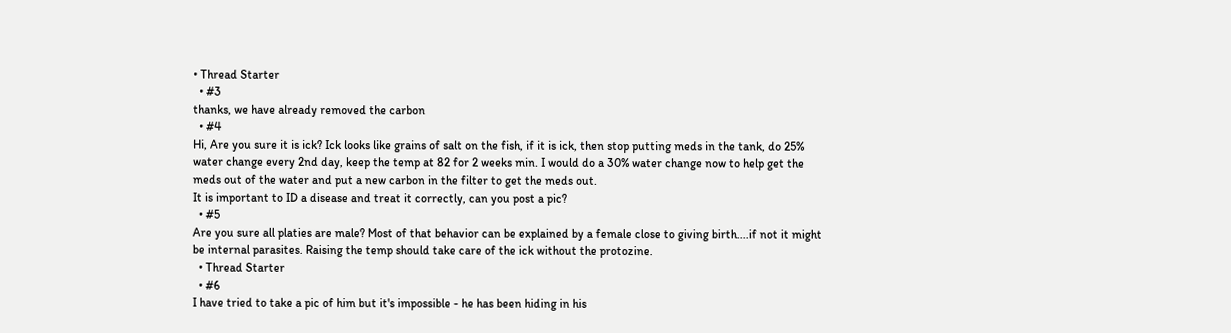• Thread Starter
  • #3
thanks, we have already removed the carbon
  • #4
Hi, Are you sure it is ick? Ick looks like grains of salt on the fish, if it is ick, then stop putting meds in the tank, do 25% water change every 2nd day, keep the temp at 82 for 2 weeks min. I would do a 30% water change now to help get the meds out of the water and put a new carbon in the filter to get the meds out.
It is important to ID a disease and treat it correctly, can you post a pic?
  • #5
Are you sure all platies are male? Most of that behavior can be explained by a female close to giving birth....if not it might be internal parasites. Raising the temp should take care of the ick without the protozine.
  • Thread Starter
  • #6
I have tried to take a pic of him but it's impossible - he has been hiding in his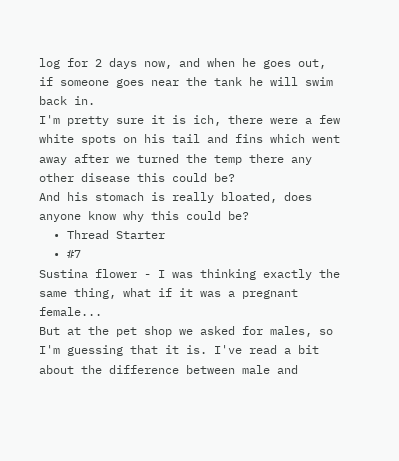log for 2 days now, and when he goes out, if someone goes near the tank he will swim back in.
I'm pretty sure it is ich, there were a few white spots on his tail and fins which went away after we turned the temp there any other disease this could be?
And his stomach is really bloated, does anyone know why this could be?
  • Thread Starter
  • #7
Sustina flower - I was thinking exactly the same thing, what if it was a pregnant female...
But at the pet shop we asked for males, so I'm guessing that it is. I've read a bit about the difference between male and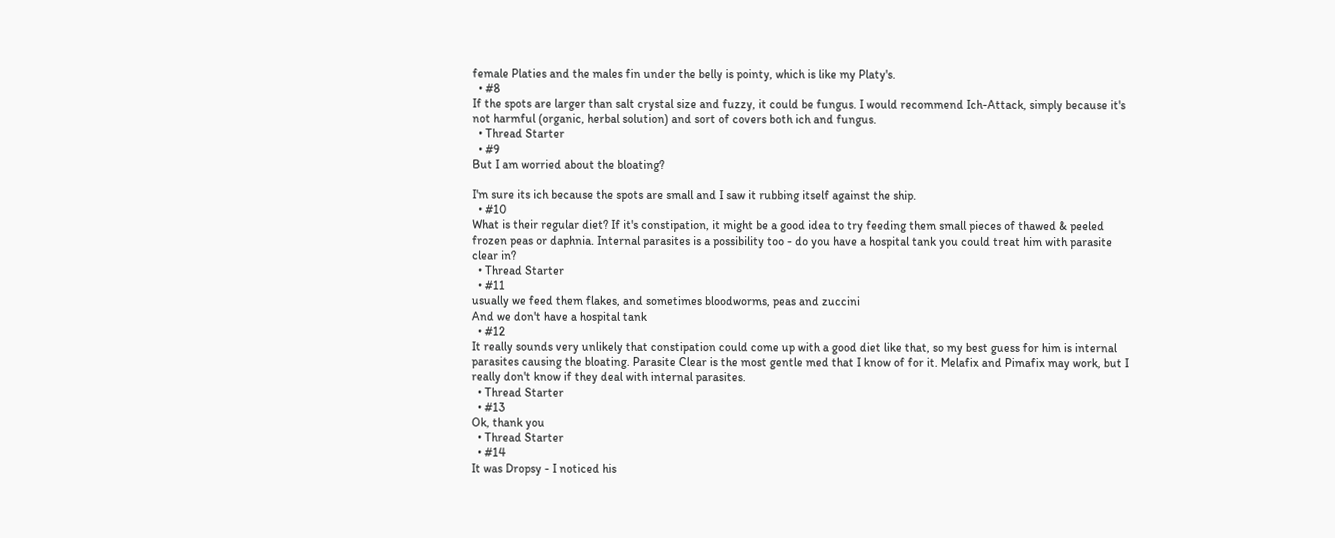female Platies and the males fin under the belly is pointy, which is like my Platy's.
  • #8
If the spots are larger than salt crystal size and fuzzy, it could be fungus. I would recommend Ich-Attack, simply because it's not harmful (organic, herbal solution) and sort of covers both ich and fungus.
  • Thread Starter
  • #9
But I am worried about the bloating?

I'm sure its ich because the spots are small and I saw it rubbing itself against the ship.
  • #10
What is their regular diet? If it's constipation, it might be a good idea to try feeding them small pieces of thawed & peeled frozen peas or daphnia. Internal parasites is a possibility too - do you have a hospital tank you could treat him with parasite clear in?
  • Thread Starter
  • #11
usually we feed them flakes, and sometimes bloodworms, peas and zuccini
And we don't have a hospital tank
  • #12
It really sounds very unlikely that constipation could come up with a good diet like that, so my best guess for him is internal parasites causing the bloating. Parasite Clear is the most gentle med that I know of for it. Melafix and Pimafix may work, but I really don't know if they deal with internal parasites.
  • Thread Starter
  • #13
Ok, thank you
  • Thread Starter
  • #14
It was Dropsy - I noticed his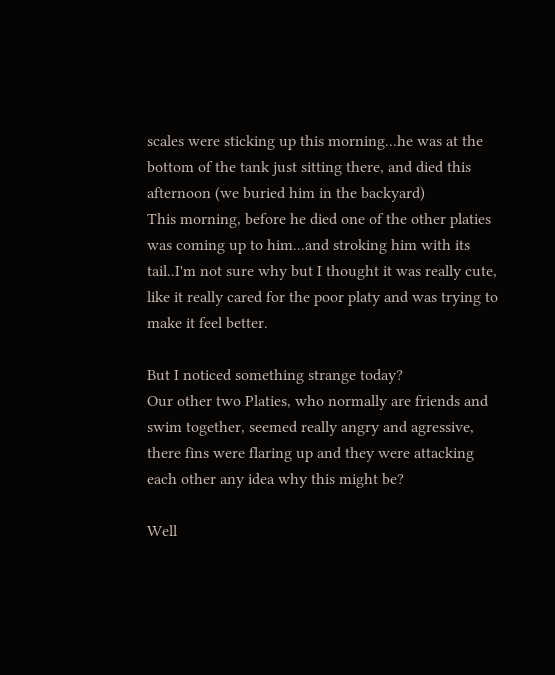scales were sticking up this morning...he was at the bottom of the tank just sitting there, and died this afternoon (we buried him in the backyard)
This morning, before he died one of the other platies was coming up to him...and stroking him with its tail..I'm not sure why but I thought it was really cute, like it really cared for the poor platy and was trying to make it feel better.

But I noticed something strange today?
Our other two Platies, who normally are friends and swim together, seemed really angry and agressive, there fins were flaring up and they were attacking each other any idea why this might be?

Well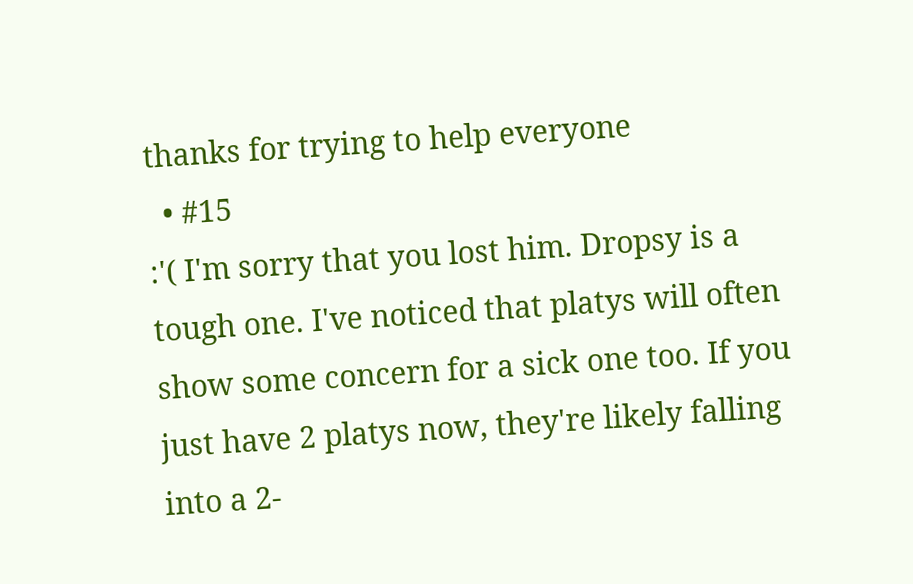thanks for trying to help everyone
  • #15
:'( I'm sorry that you lost him. Dropsy is a tough one. I've noticed that platys will often show some concern for a sick one too. If you just have 2 platys now, they're likely falling into a 2-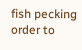fish pecking order to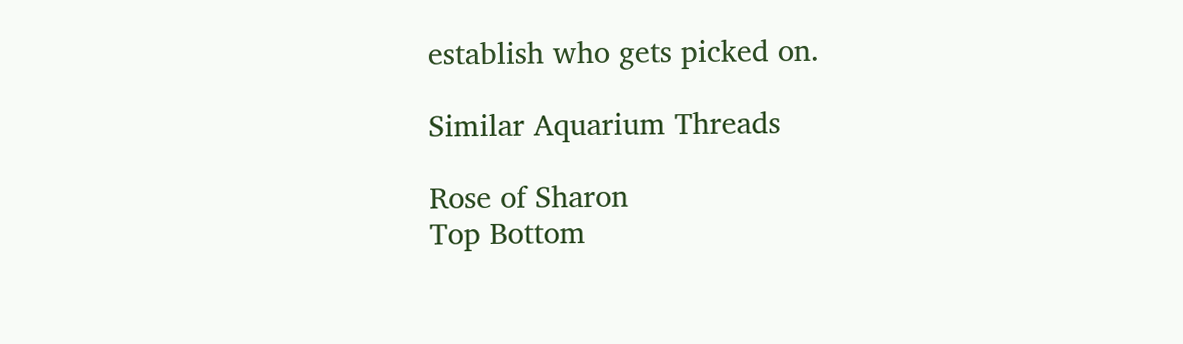establish who gets picked on.

Similar Aquarium Threads

Rose of Sharon
Top Bottom